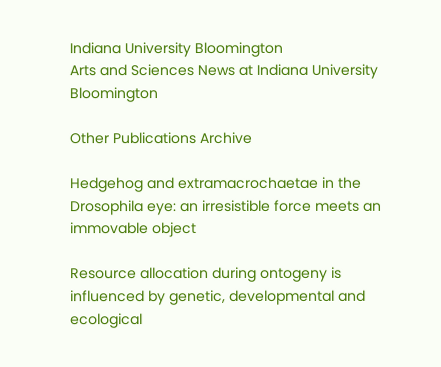Indiana University Bloomington
Arts and Sciences News at Indiana University Bloomington

Other Publications Archive

Hedgehog and extramacrochaetae in the Drosophila eye: an irresistible force meets an immovable object

Resource allocation during ontogeny is influenced by genetic, developmental and ecological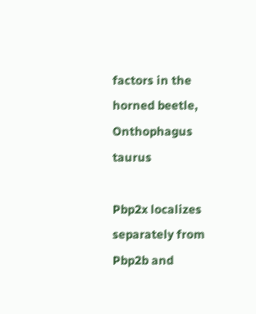factors in the horned beetle, Onthophagus taurus

Pbp2x localizes separately from Pbp2b and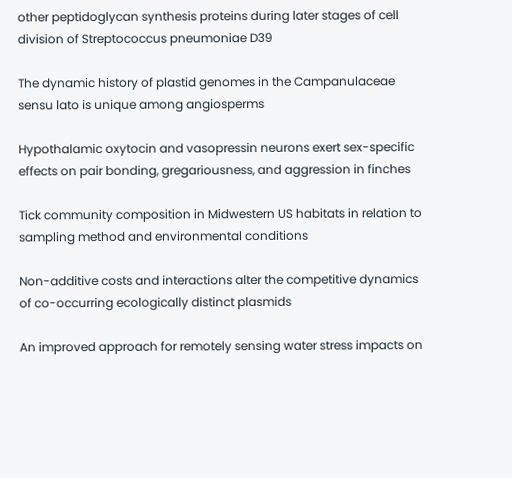other peptidoglycan synthesis proteins during later stages of cell division of Streptococcus pneumoniae D39

The dynamic history of plastid genomes in the Campanulaceae sensu lato is unique among angiosperms

Hypothalamic oxytocin and vasopressin neurons exert sex-specific effects on pair bonding, gregariousness, and aggression in finches

Tick community composition in Midwestern US habitats in relation to sampling method and environmental conditions

Non-additive costs and interactions alter the competitive dynamics of co-occurring ecologically distinct plasmids

An improved approach for remotely sensing water stress impacts on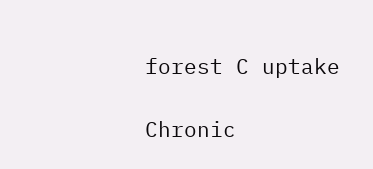forest C uptake

Chronic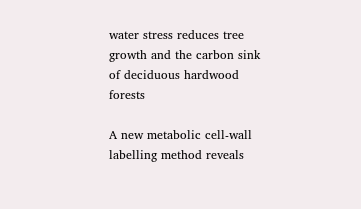water stress reduces tree growth and the carbon sink of deciduous hardwood forests

A new metabolic cell-wall labelling method reveals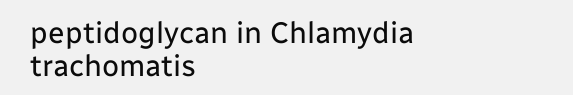peptidoglycan in Chlamydia trachomatis